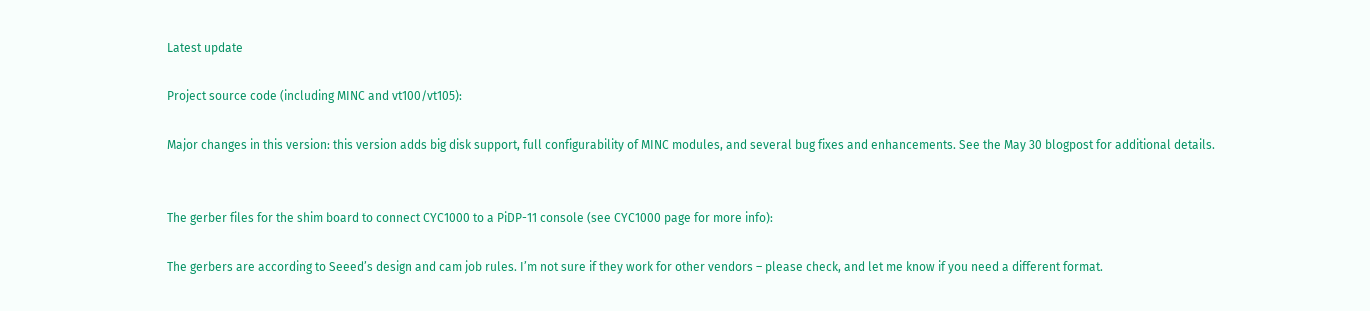Latest update

Project source code (including MINC and vt100/vt105):

Major changes in this version: this version adds big disk support, full configurability of MINC modules, and several bug fixes and enhancements. See the May 30 blogpost for additional details.


The gerber files for the shim board to connect CYC1000 to a PiDP-11 console (see CYC1000 page for more info):

The gerbers are according to Seeed’s design and cam job rules. I’m not sure if they work for other vendors – please check, and let me know if you need a different format.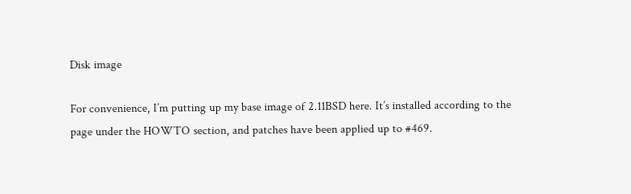Disk image

For convenience, I’m putting up my base image of 2.11BSD here. It’s installed according to the page under the HOWTO section, and patches have been applied up to #469.